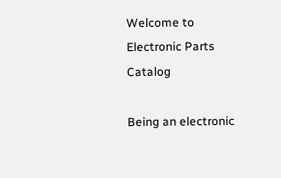Welcome to Electronic Parts Catalog

Being an electronic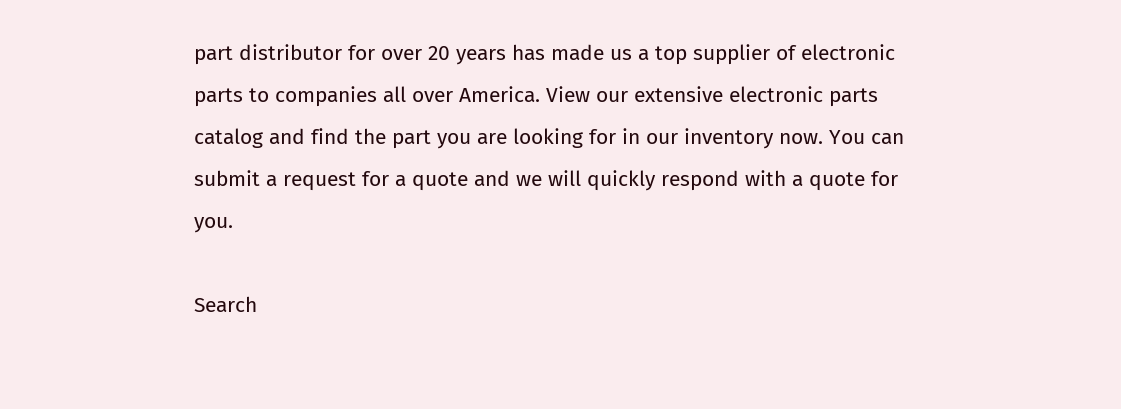part distributor for over 20 years has made us a top supplier of electronic parts to companies all over America. View our extensive electronic parts catalog and find the part you are looking for in our inventory now. You can submit a request for a quote and we will quickly respond with a quote for you.

Search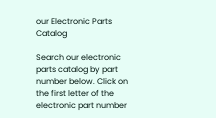our Electronic Parts Catalog

Search our electronic parts catalog by part number below. Click on the first letter of the electronic part number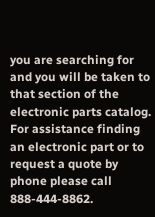you are searching for and you will be taken to that section of the electronic parts catalog. For assistance finding an electronic part or to request a quote by phone please call 888-444-8862.